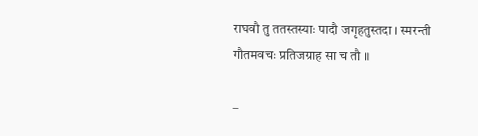राघवौ तु ततस्तस्याः पादौ जगृहतुस्तदा । स्मरन्ती गौतमवचः प्रतिजग्राह सा च तौ ॥

–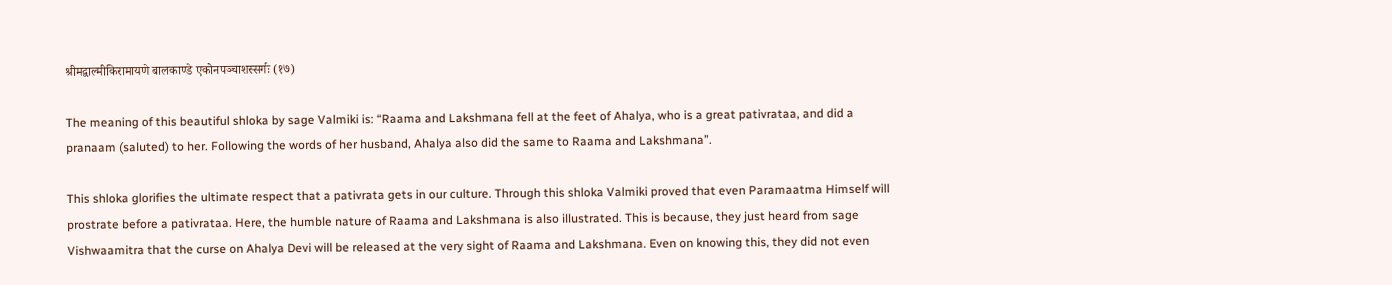श्रीमद्वाल्मीकिरामायणे बालकाण्डे एकोनपञ्चाशस्सर्गः (१७)

The meaning of this beautiful shloka by sage Valmiki is: “Raama and Lakshmana fell at the feet of Ahalya, who is a great pativrataa, and did a pranaam (saluted) to her. Following the words of her husband, Ahalya also did the same to Raama and Lakshmana”.

This shloka glorifies the ultimate respect that a pativrata gets in our culture. Through this shloka Valmiki proved that even Paramaatma Himself will prostrate before a pativrataa. Here, the humble nature of Raama and Lakshmana is also illustrated. This is because, they just heard from sage Vishwaamitra that the curse on Ahalya Devi will be released at the very sight of Raama and Lakshmana. Even on knowing this, they did not even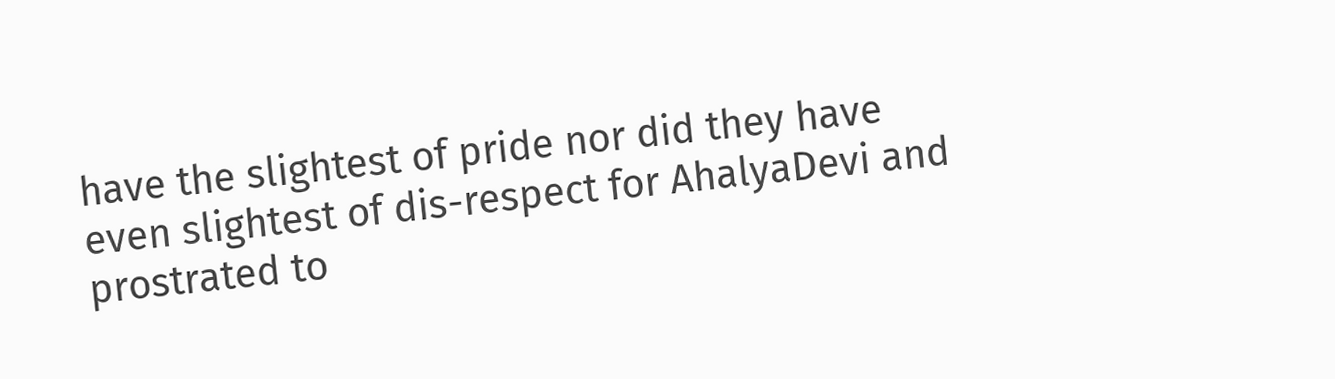have the slightest of pride nor did they have even slightest of dis-respect for AhalyaDevi and prostrated to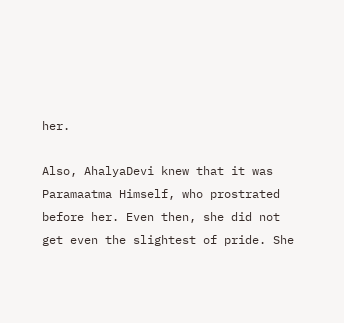her.

Also, AhalyaDevi knew that it was Paramaatma Himself, who prostrated before her. Even then, she did not get even the slightest of pride. She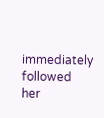immediately followed her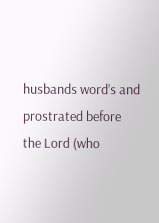husbands word’s and prostrated before the Lord (who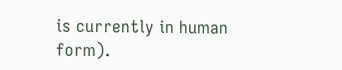is currently in human form).